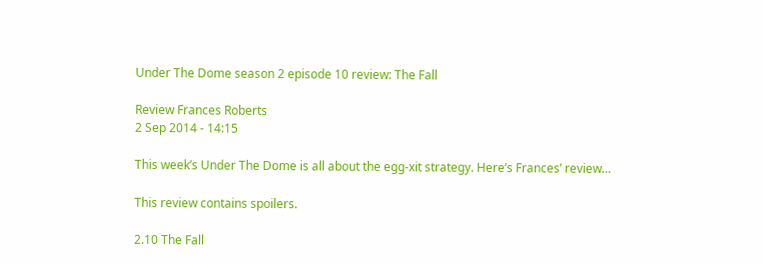Under The Dome season 2 episode 10 review: The Fall

Review Frances Roberts
2 Sep 2014 - 14:15

This week’s Under The Dome is all about the egg-xit strategy. Here’s Frances’ review…

This review contains spoilers.

2.10 The Fall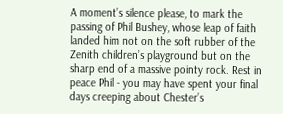A moment’s silence please, to mark the passing of Phil Bushey, whose leap of faith landed him not on the soft rubber of the Zenith children’s playground but on the sharp end of a massive pointy rock. Rest in peace Phil - you may have spent your final days creeping about Chester’s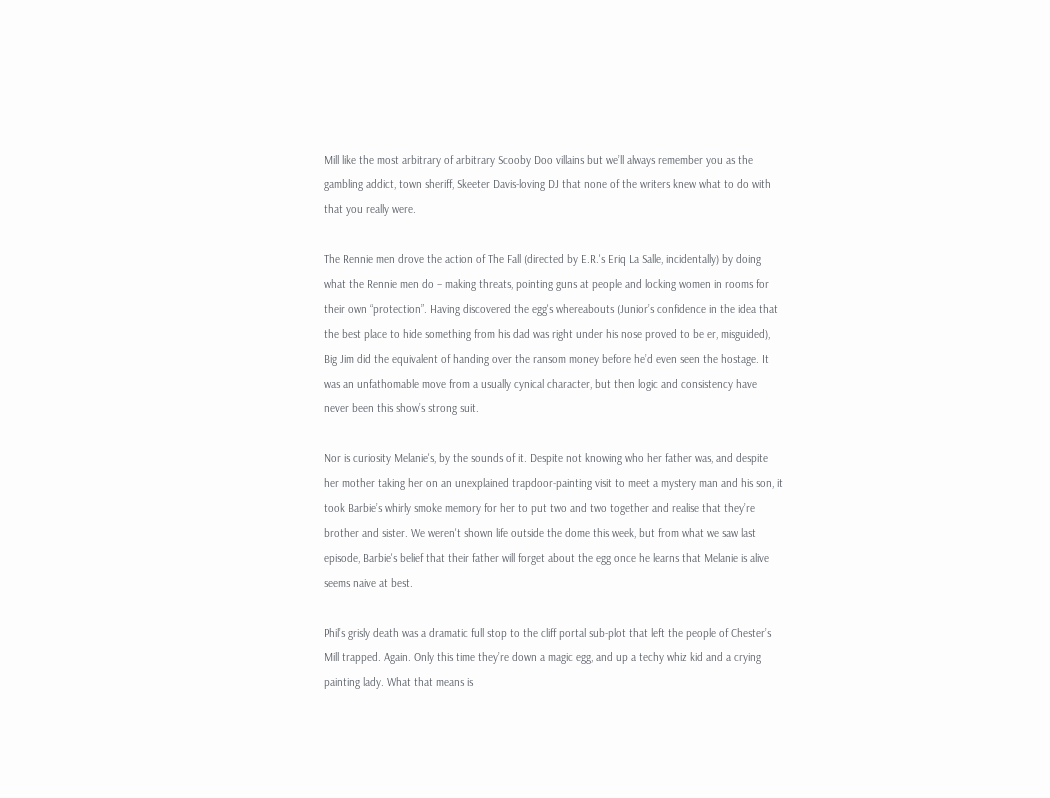Mill like the most arbitrary of arbitrary Scooby Doo villains but we’ll always remember you as the gambling addict, town sheriff, Skeeter Davis-loving DJ that none of the writers knew what to do with that you really were.

The Rennie men drove the action of The Fall (directed by E.R.'s Eriq La Salle, incidentally) by doing what the Rennie men do – making threats, pointing guns at people and locking women in rooms for their own “protection”. Having discovered the egg's whereabouts (Junior’s confidence in the idea that the best place to hide something from his dad was right under his nose proved to be er, misguided), Big Jim did the equivalent of handing over the ransom money before he’d even seen the hostage. It was an unfathomable move from a usually cynical character, but then logic and consistency have never been this show’s strong suit.

Nor is curiosity Melanie's, by the sounds of it. Despite not knowing who her father was, and despite her mother taking her on an unexplained trapdoor-painting visit to meet a mystery man and his son, it took Barbie’s whirly smoke memory for her to put two and two together and realise that they’re brother and sister. We weren't shown life outside the dome this week, but from what we saw last episode, Barbie's belief that their father will forget about the egg once he learns that Melanie is alive seems naive at best.

Phil’s grisly death was a dramatic full stop to the cliff portal sub-plot that left the people of Chester’s Mill trapped. Again. Only this time they’re down a magic egg, and up a techy whiz kid and a crying painting lady. What that means is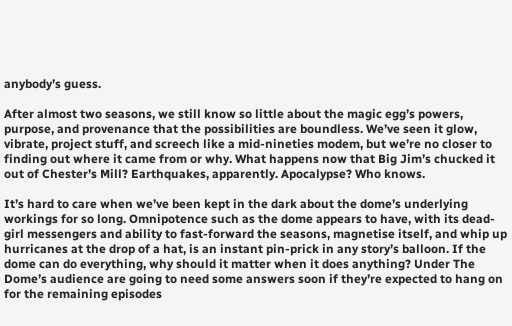anybody’s guess.

After almost two seasons, we still know so little about the magic egg’s powers, purpose, and provenance that the possibilities are boundless. We’ve seen it glow, vibrate, project stuff, and screech like a mid-nineties modem, but we’re no closer to finding out where it came from or why. What happens now that Big Jim’s chucked it out of Chester’s Mill? Earthquakes, apparently. Apocalypse? Who knows.

It’s hard to care when we’ve been kept in the dark about the dome’s underlying workings for so long. Omnipotence such as the dome appears to have, with its dead-girl messengers and ability to fast-forward the seasons, magnetise itself, and whip up hurricanes at the drop of a hat, is an instant pin-prick in any story’s balloon. If the dome can do everything, why should it matter when it does anything? Under The Dome’s audience are going to need some answers soon if they’re expected to hang on for the remaining episodes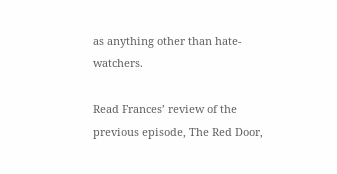as anything other than hate-watchers.

Read Frances’ review of the previous episode, The Red Door,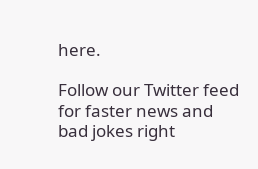here.

Follow our Twitter feed for faster news and bad jokes right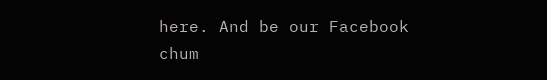here. And be our Facebook chum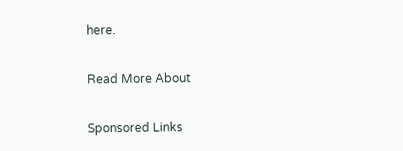here.

Read More About

Sponsored Links